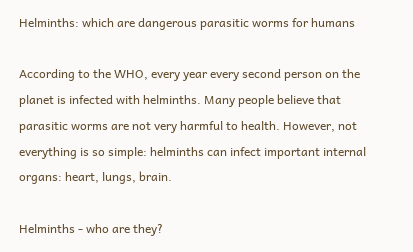Helminths: which are dangerous parasitic worms for humans

According to the WHO, every year every second person on the planet is infected with helminths. Many people believe that parasitic worms are not very harmful to health. However, not everything is so simple: helminths can infect important internal organs: heart, lungs, brain.

Helminths - who are they?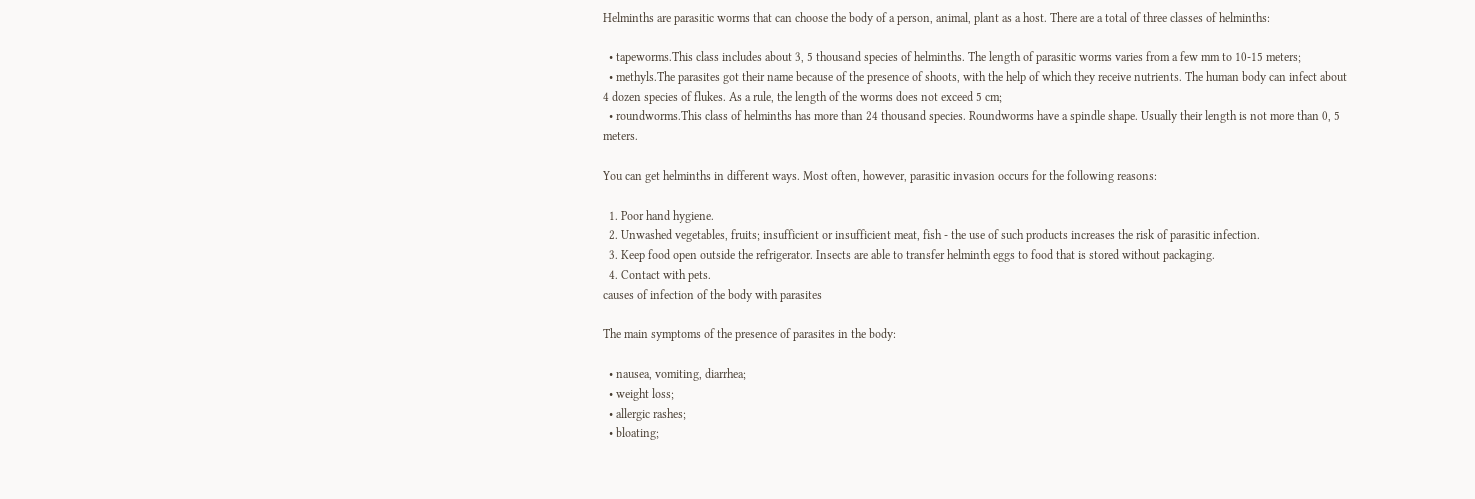Helminths are parasitic worms that can choose the body of a person, animal, plant as a host. There are a total of three classes of helminths:

  • tapeworms.This class includes about 3, 5 thousand species of helminths. The length of parasitic worms varies from a few mm to 10-15 meters;
  • methyls.The parasites got their name because of the presence of shoots, with the help of which they receive nutrients. The human body can infect about 4 dozen species of flukes. As a rule, the length of the worms does not exceed 5 cm;
  • roundworms.This class of helminths has more than 24 thousand species. Roundworms have a spindle shape. Usually their length is not more than 0, 5 meters.

You can get helminths in different ways. Most often, however, parasitic invasion occurs for the following reasons:

  1. Poor hand hygiene.
  2. Unwashed vegetables, fruits; insufficient or insufficient meat, fish - the use of such products increases the risk of parasitic infection.
  3. Keep food open outside the refrigerator. Insects are able to transfer helminth eggs to food that is stored without packaging.
  4. Contact with pets.
causes of infection of the body with parasites

The main symptoms of the presence of parasites in the body:

  • nausea, vomiting, diarrhea;
  • weight loss;
  • allergic rashes;
  • bloating;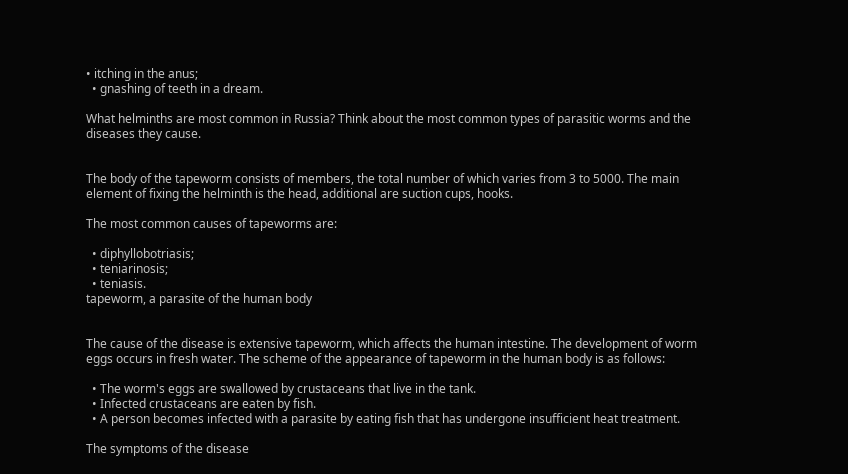• itching in the anus;
  • gnashing of teeth in a dream.

What helminths are most common in Russia? Think about the most common types of parasitic worms and the diseases they cause.


The body of the tapeworm consists of members, the total number of which varies from 3 to 5000. The main element of fixing the helminth is the head, additional are suction cups, hooks.

The most common causes of tapeworms are:

  • diphyllobotriasis;
  • teniarinosis;
  • teniasis.
tapeworm, a parasite of the human body


The cause of the disease is extensive tapeworm, which affects the human intestine. The development of worm eggs occurs in fresh water. The scheme of the appearance of tapeworm in the human body is as follows:

  • The worm's eggs are swallowed by crustaceans that live in the tank.
  • Infected crustaceans are eaten by fish.
  • A person becomes infected with a parasite by eating fish that has undergone insufficient heat treatment.

The symptoms of the disease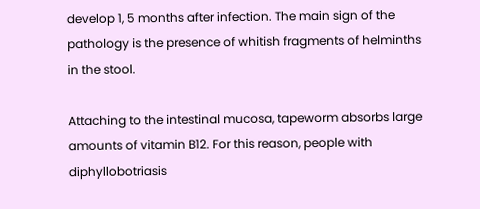develop 1, 5 months after infection. The main sign of the pathology is the presence of whitish fragments of helminths in the stool.

Attaching to the intestinal mucosa, tapeworm absorbs large amounts of vitamin B12. For this reason, people with diphyllobotriasis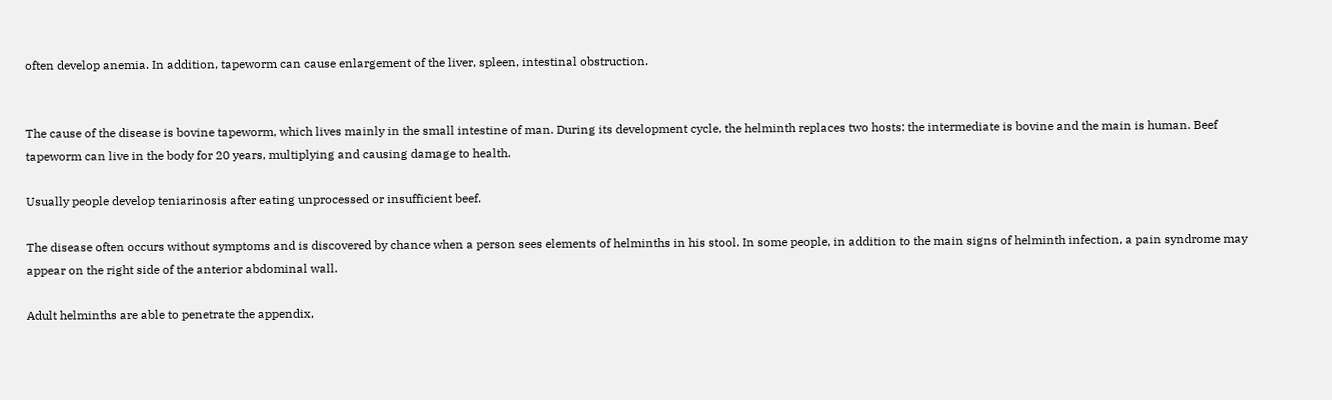often develop anemia. In addition, tapeworm can cause enlargement of the liver, spleen, intestinal obstruction.


The cause of the disease is bovine tapeworm, which lives mainly in the small intestine of man. During its development cycle, the helminth replaces two hosts: the intermediate is bovine and the main is human. Beef tapeworm can live in the body for 20 years, multiplying and causing damage to health.

Usually people develop teniarinosis after eating unprocessed or insufficient beef.

The disease often occurs without symptoms and is discovered by chance when a person sees elements of helminths in his stool. In some people, in addition to the main signs of helminth infection, a pain syndrome may appear on the right side of the anterior abdominal wall.

Adult helminths are able to penetrate the appendix,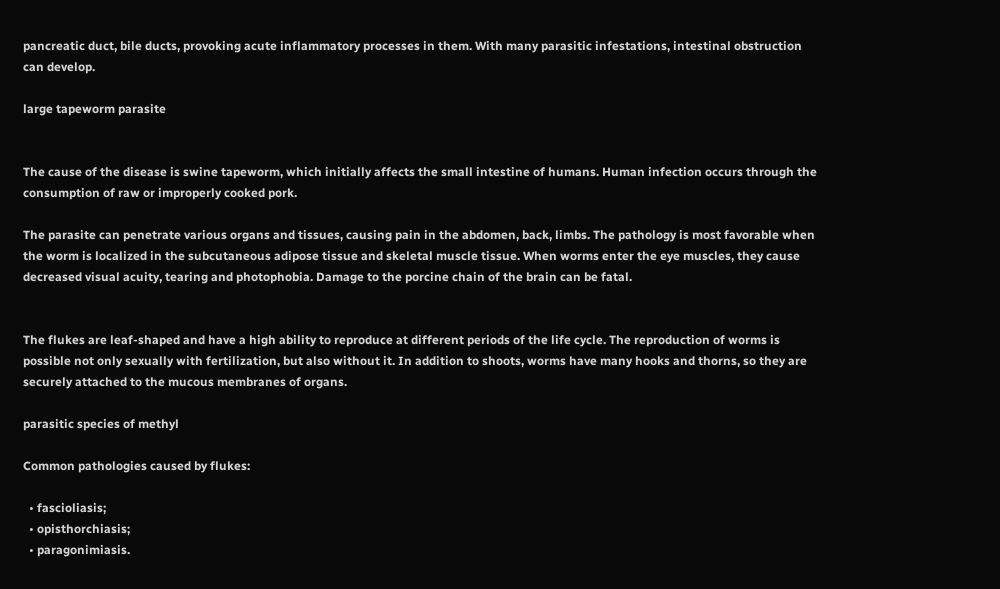pancreatic duct, bile ducts, provoking acute inflammatory processes in them. With many parasitic infestations, intestinal obstruction can develop.

large tapeworm parasite


The cause of the disease is swine tapeworm, which initially affects the small intestine of humans. Human infection occurs through the consumption of raw or improperly cooked pork.

The parasite can penetrate various organs and tissues, causing pain in the abdomen, back, limbs. The pathology is most favorable when the worm is localized in the subcutaneous adipose tissue and skeletal muscle tissue. When worms enter the eye muscles, they cause decreased visual acuity, tearing and photophobia. Damage to the porcine chain of the brain can be fatal.


The flukes are leaf-shaped and have a high ability to reproduce at different periods of the life cycle. The reproduction of worms is possible not only sexually with fertilization, but also without it. In addition to shoots, worms have many hooks and thorns, so they are securely attached to the mucous membranes of organs.

parasitic species of methyl

Common pathologies caused by flukes:

  • fascioliasis;
  • opisthorchiasis;
  • paragonimiasis.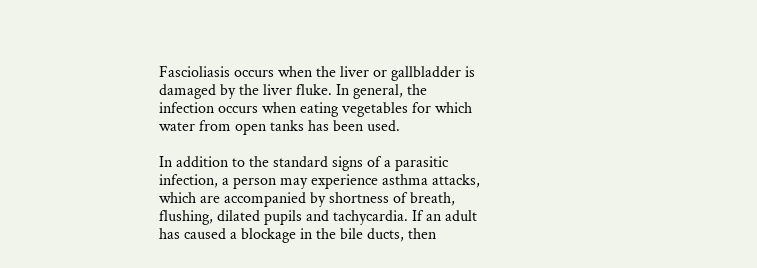Fascioliasis occurs when the liver or gallbladder is damaged by the liver fluke. In general, the infection occurs when eating vegetables for which water from open tanks has been used.

In addition to the standard signs of a parasitic infection, a person may experience asthma attacks, which are accompanied by shortness of breath, flushing, dilated pupils and tachycardia. If an adult has caused a blockage in the bile ducts, then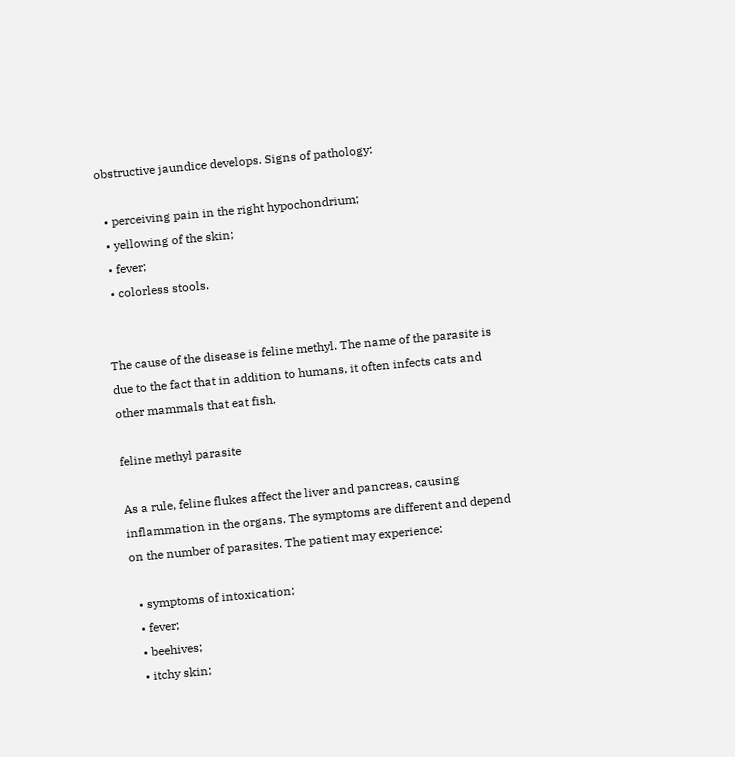obstructive jaundice develops. Signs of pathology:

  • perceiving pain in the right hypochondrium;
  • yellowing of the skin;
  • fever;
  • colorless stools.


The cause of the disease is feline methyl. The name of the parasite is due to the fact that in addition to humans, it often infects cats and other mammals that eat fish.

feline methyl parasite

As a rule, feline flukes affect the liver and pancreas, causing inflammation in the organs. The symptoms are different and depend on the number of parasites. The patient may experience:

  • symptoms of intoxication;
  • fever;
  • beehives;
  • itchy skin;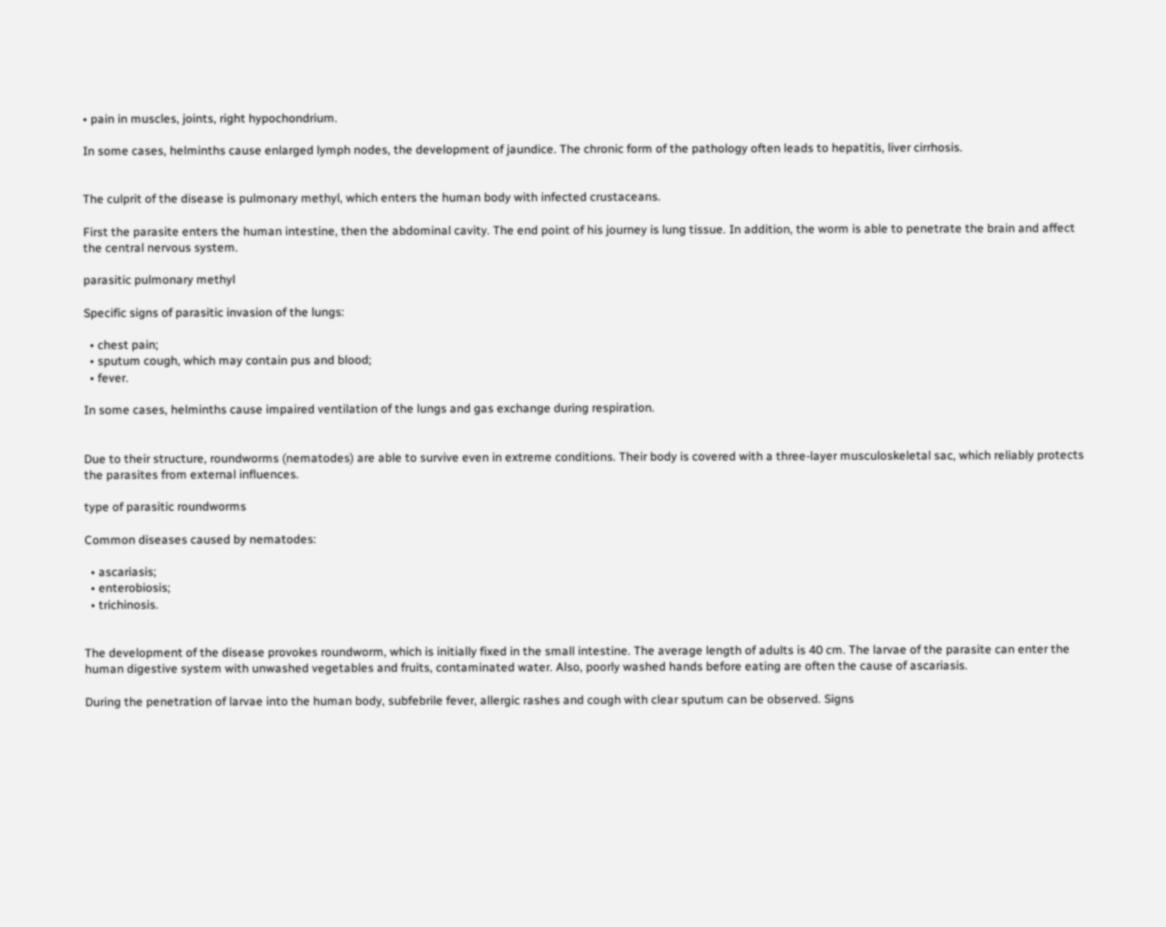• pain in muscles, joints, right hypochondrium.

In some cases, helminths cause enlarged lymph nodes, the development of jaundice. The chronic form of the pathology often leads to hepatitis, liver cirrhosis.


The culprit of the disease is pulmonary methyl, which enters the human body with infected crustaceans.

First the parasite enters the human intestine, then the abdominal cavity. The end point of his journey is lung tissue. In addition, the worm is able to penetrate the brain and affect the central nervous system.

parasitic pulmonary methyl

Specific signs of parasitic invasion of the lungs:

  • chest pain;
  • sputum cough, which may contain pus and blood;
  • fever.

In some cases, helminths cause impaired ventilation of the lungs and gas exchange during respiration.


Due to their structure, roundworms (nematodes) are able to survive even in extreme conditions. Their body is covered with a three-layer musculoskeletal sac, which reliably protects the parasites from external influences.

type of parasitic roundworms

Common diseases caused by nematodes:

  • ascariasis;
  • enterobiosis;
  • trichinosis.


The development of the disease provokes roundworm, which is initially fixed in the small intestine. The average length of adults is 40 cm. The larvae of the parasite can enter the human digestive system with unwashed vegetables and fruits, contaminated water. Also, poorly washed hands before eating are often the cause of ascariasis.

During the penetration of larvae into the human body, subfebrile fever, allergic rashes and cough with clear sputum can be observed. Signs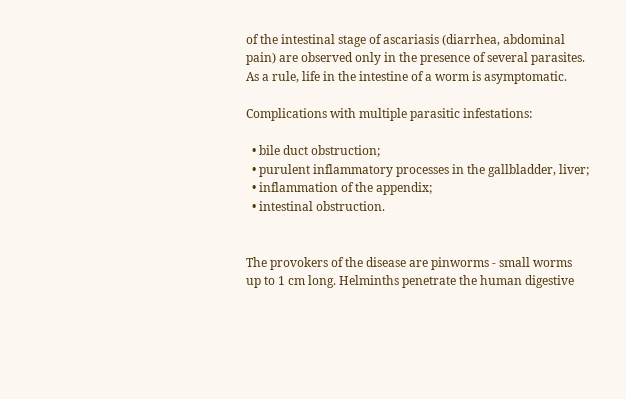of the intestinal stage of ascariasis (diarrhea, abdominal pain) are observed only in the presence of several parasites. As a rule, life in the intestine of a worm is asymptomatic.

Complications with multiple parasitic infestations:

  • bile duct obstruction;
  • purulent inflammatory processes in the gallbladder, liver;
  • inflammation of the appendix;
  • intestinal obstruction.


The provokers of the disease are pinworms - small worms up to 1 cm long. Helminths penetrate the human digestive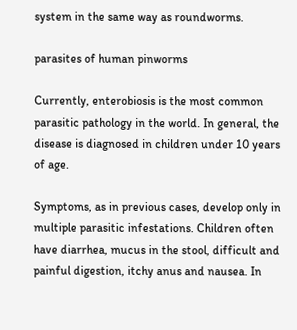system in the same way as roundworms.

parasites of human pinworms

Currently, enterobiosis is the most common parasitic pathology in the world. In general, the disease is diagnosed in children under 10 years of age.

Symptoms, as in previous cases, develop only in multiple parasitic infestations. Children often have diarrhea, mucus in the stool, difficult and painful digestion, itchy anus and nausea. In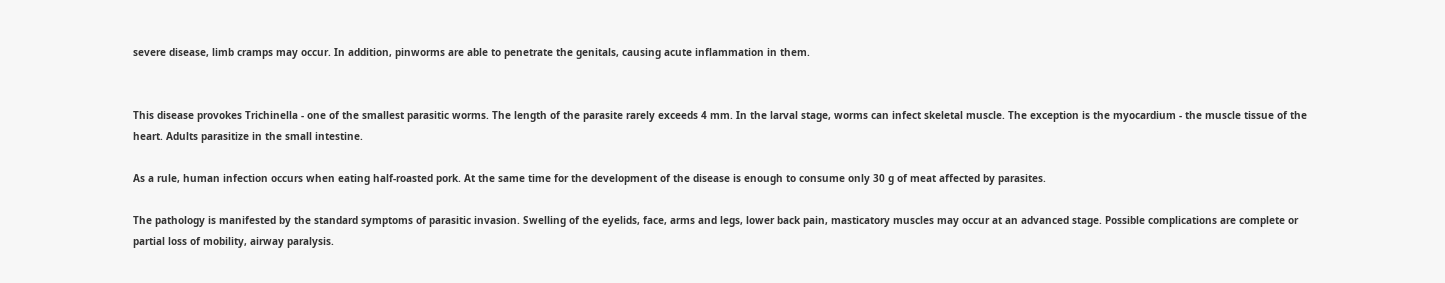severe disease, limb cramps may occur. In addition, pinworms are able to penetrate the genitals, causing acute inflammation in them.


This disease provokes Trichinella - one of the smallest parasitic worms. The length of the parasite rarely exceeds 4 mm. In the larval stage, worms can infect skeletal muscle. The exception is the myocardium - the muscle tissue of the heart. Adults parasitize in the small intestine.

As a rule, human infection occurs when eating half-roasted pork. At the same time for the development of the disease is enough to consume only 30 g of meat affected by parasites.

The pathology is manifested by the standard symptoms of parasitic invasion. Swelling of the eyelids, face, arms and legs, lower back pain, masticatory muscles may occur at an advanced stage. Possible complications are complete or partial loss of mobility, airway paralysis.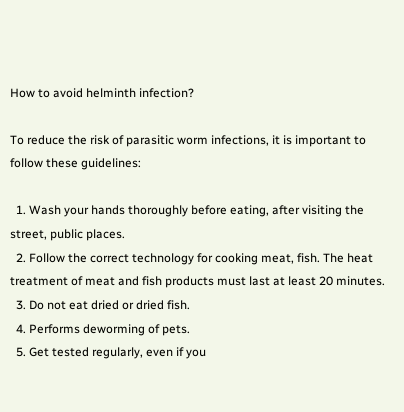How to avoid helminth infection?

To reduce the risk of parasitic worm infections, it is important to follow these guidelines:

  1. Wash your hands thoroughly before eating, after visiting the street, public places.
  2. Follow the correct technology for cooking meat, fish. The heat treatment of meat and fish products must last at least 20 minutes.
  3. Do not eat dried or dried fish.
  4. Performs deworming of pets.
  5. Get tested regularly, even if you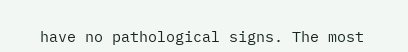have no pathological signs. The most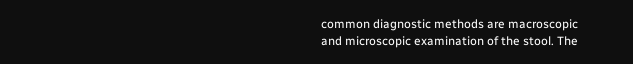common diagnostic methods are macroscopic and microscopic examination of the stool. The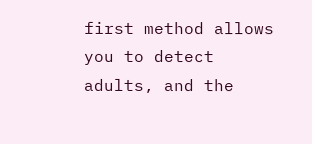first method allows you to detect adults, and the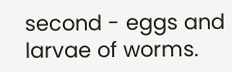second - eggs and larvae of worms.